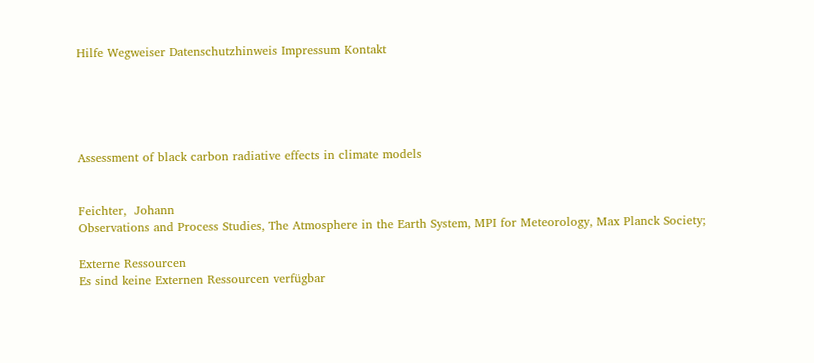Hilfe Wegweiser Datenschutzhinweis Impressum Kontakt





Assessment of black carbon radiative effects in climate models


Feichter,  Johann
Observations and Process Studies, The Atmosphere in the Earth System, MPI for Meteorology, Max Planck Society;

Externe Ressourcen
Es sind keine Externen Ressourcen verfügbar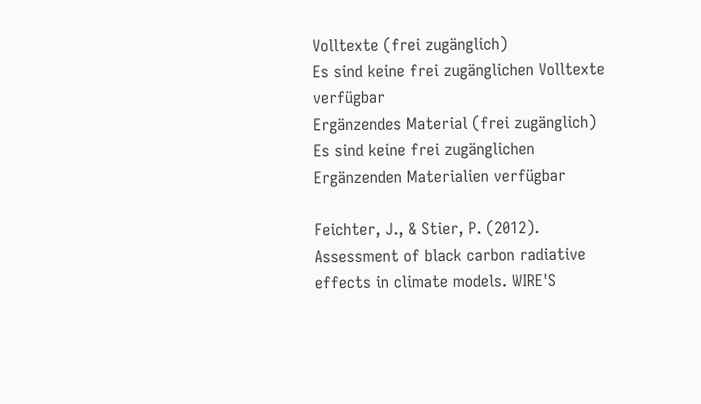Volltexte (frei zugänglich)
Es sind keine frei zugänglichen Volltexte verfügbar
Ergänzendes Material (frei zugänglich)
Es sind keine frei zugänglichen Ergänzenden Materialien verfügbar

Feichter, J., & Stier, P. (2012). Assessment of black carbon radiative effects in climate models. WIRE'S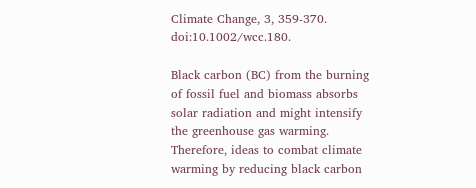Climate Change, 3, 359-370. doi:10.1002/wcc.180.

Black carbon (BC) from the burning of fossil fuel and biomass absorbs solar radiation and might intensify the greenhouse gas warming. Therefore, ideas to combat climate warming by reducing black carbon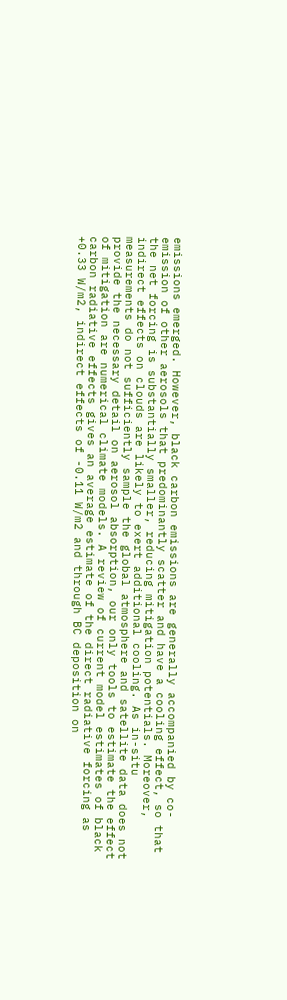emissions emerged. However, black carbon emissions are generally accompanied by co-emission of other aerosols that predominantly scatter and have a cooling effect, so that the net forcing is substantially smaller, reducing mitigation potentials. Moreover, indirect effects on clouds are likely to exert additional cooling. As in-situ measurements do not sufficiently sample the global atmosphere and satellite data does not provide the necessary detail on aerosol absorption, our only tools to estimate the effect of mitigation are numerical climate models. A review of current model estimates of black carbon radiative effects gives an average estimate of the direct radiative forcing as +0.33 W/m2, indirect effects of -0.11 W/m2 and through BC deposition on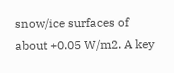snow/ice surfaces of about +0.05 W/m2. A key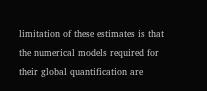limitation of these estimates is that the numerical models required for their global quantification are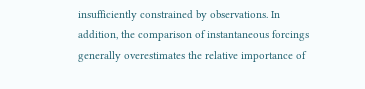insufficiently constrained by observations. In addition, the comparison of instantaneous forcings generally overestimates the relative importance of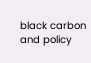black carbon and policy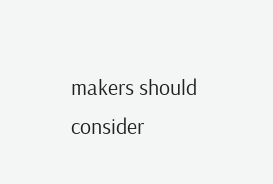makers should consider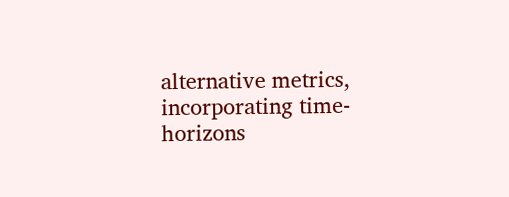alternative metrics, incorporating time-horizons